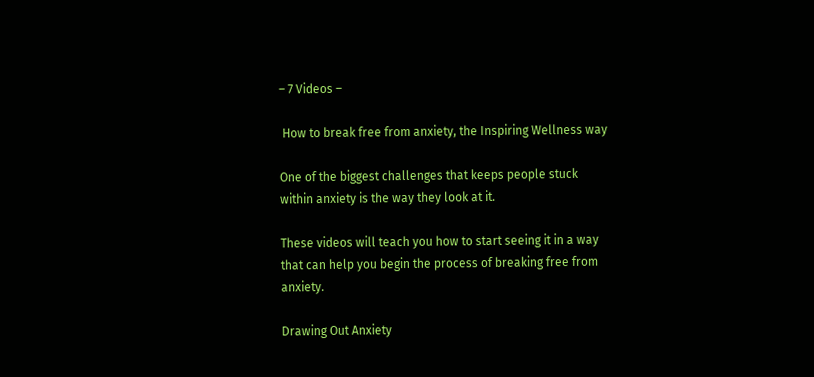– 7 Videos –

 How to break free from anxiety, the Inspiring Wellness way

One of the biggest challenges that keeps people stuck within anxiety is the way they look at it.

These videos will teach you how to start seeing it in a way that can help you begin the process of breaking free from anxiety.

Drawing Out Anxiety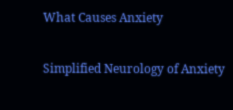What Causes Anxiety

Simplified Neurology of Anxiety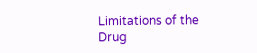Limitations of the Drug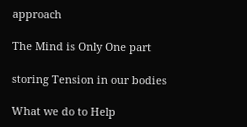approach

The Mind is Only One part

storing Tension in our bodies

What we do to Help